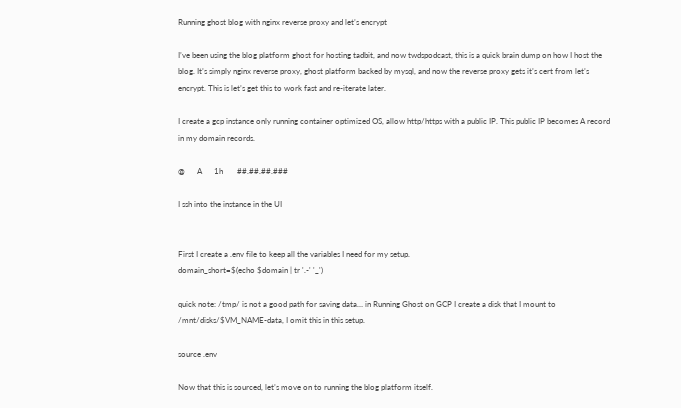Running ghost blog with nginx reverse proxy and let’s encrypt

I’ve been using the blog platform ghost for hosting tadbit, and now twdspodcast, this is a quick brain dump on how I host the blog. It’s simply nginx reverse proxy, ghost platform backed by mysql, and now the reverse proxy gets it’s cert from let’s encrypt. This is let’s get this to work fast and re-iterate later.

I create a gcp instance only running container optimized OS, allow http/https with a public IP. This public IP becomes A record in my domain records.

@      A      1h       ##.##.##.###

I ssh into the instance in the UI


First I create a .env file to keep all the variables I need for my setup.
domain_short=$(echo $domain | tr '.-' '_')

quick note: /tmp/ is not a good path for saving data… in Running Ghost on GCP I create a disk that I mount to /mnt/disks/$VM_NAME-data, I omit this in this setup.

source .env

Now that this is sourced, let’s move on to running the blog platform itself.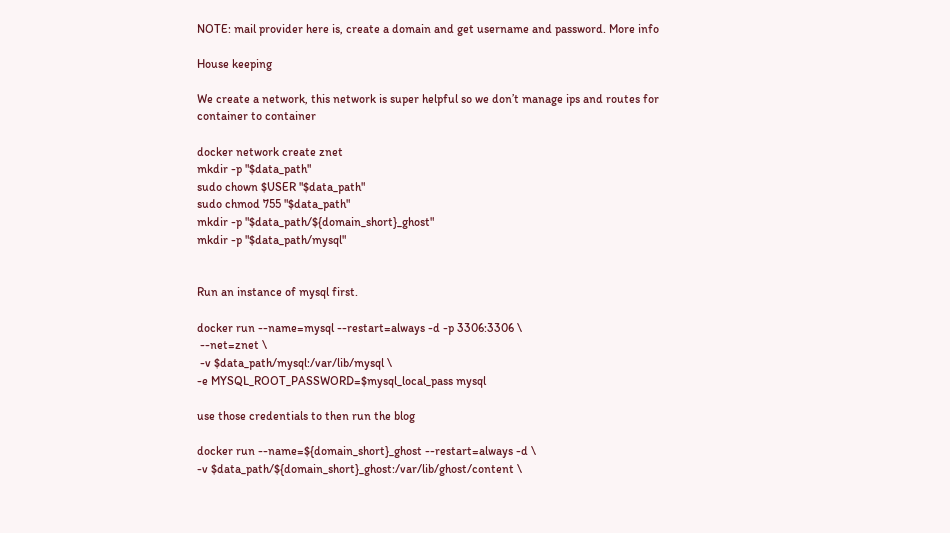NOTE: mail provider here is, create a domain and get username and password. More info

House keeping

We create a network, this network is super helpful so we don’t manage ips and routes for container to container

docker network create znet
mkdir -p "$data_path"
sudo chown $USER "$data_path"
sudo chmod 755 "$data_path"
mkdir -p "$data_path/${domain_short}_ghost"
mkdir -p "$data_path/mysql"


Run an instance of mysql first.

docker run --name=mysql --restart=always -d -p 3306:3306 \
 --net=znet \
 -v $data_path/mysql:/var/lib/mysql \
-e MYSQL_ROOT_PASSWORD=$mysql_local_pass mysql

use those credentials to then run the blog

docker run --name=${domain_short}_ghost --restart=always -d \
-v $data_path/${domain_short}_ghost:/var/lib/ghost/content \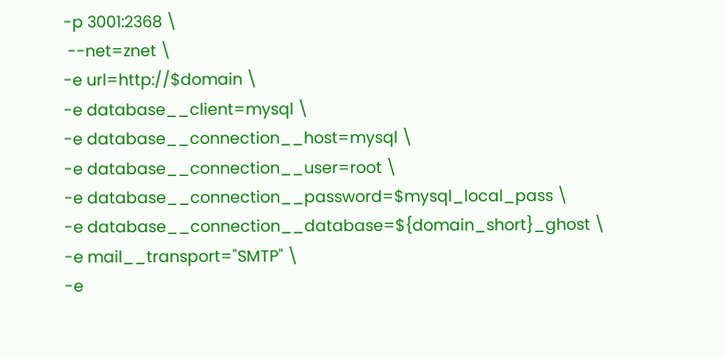-p 3001:2368 \
 --net=znet \
-e url=http://$domain \
-e database__client=mysql \
-e database__connection__host=mysql \
-e database__connection__user=root \
-e database__connection__password=$mysql_local_pass \
-e database__connection__database=${domain_short}_ghost \
-e mail__transport="SMTP" \
-e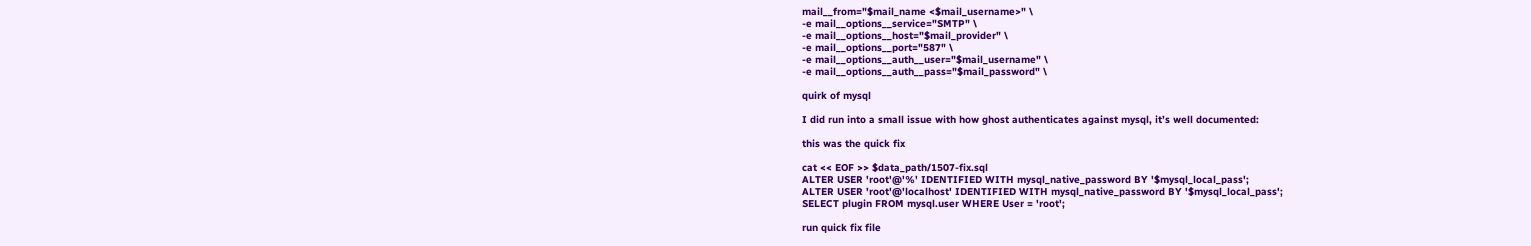mail__from="$mail_name <$mail_username>" \
-e mail__options__service="SMTP" \
-e mail__options__host="$mail_provider" \
-e mail__options__port="587" \
-e mail__options__auth__user="$mail_username" \
-e mail__options__auth__pass="$mail_password" \

quirk of mysql

I did run into a small issue with how ghost authenticates against mysql, it’s well documented:

this was the quick fix

cat << EOF >> $data_path/1507-fix.sql
ALTER USER 'root'@'%' IDENTIFIED WITH mysql_native_password BY '$mysql_local_pass';
ALTER USER 'root'@'localhost' IDENTIFIED WITH mysql_native_password BY '$mysql_local_pass';
SELECT plugin FROM mysql.user WHERE User = 'root';

run quick fix file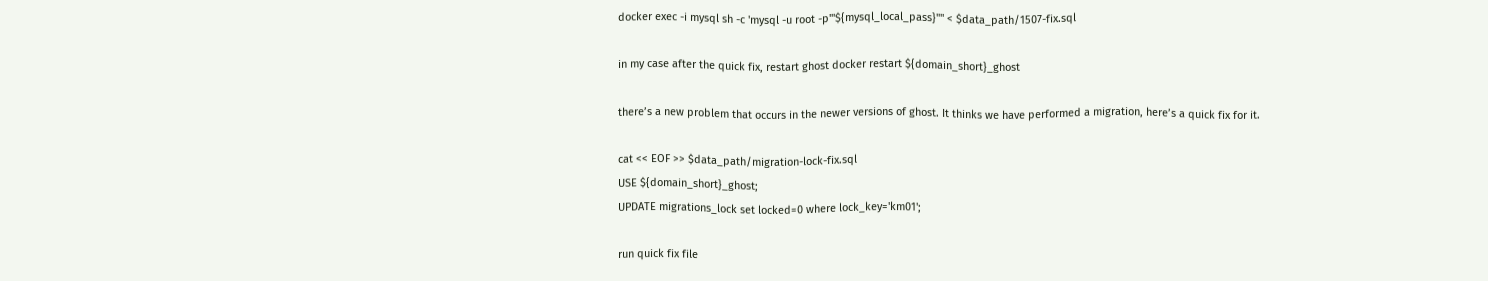docker exec -i mysql sh -c 'mysql -u root -p'"${mysql_local_pass}"'' < $data_path/1507-fix.sql

in my case after the quick fix, restart ghost docker restart ${domain_short}_ghost

there’s a new problem that occurs in the newer versions of ghost. It thinks we have performed a migration, here’s a quick fix for it.

cat << EOF >> $data_path/migration-lock-fix.sql
USE ${domain_short}_ghost;
UPDATE migrations_lock set locked=0 where lock_key='km01';

run quick fix file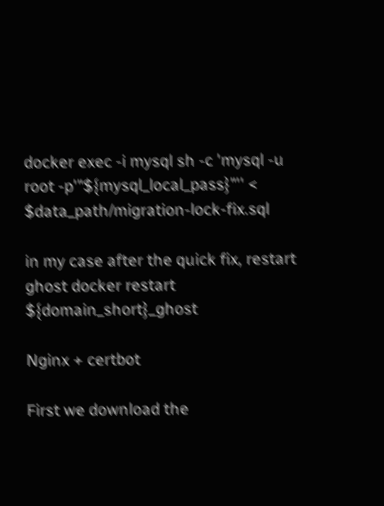docker exec -i mysql sh -c 'mysql -u root -p'"${mysql_local_pass}"'' < $data_path/migration-lock-fix.sql

in my case after the quick fix, restart ghost docker restart ${domain_short}_ghost

Nginx + certbot

First we download the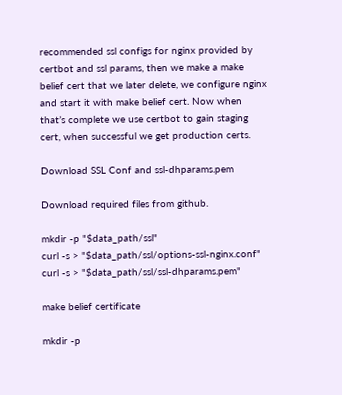recommended ssl configs for nginx provided by certbot and ssl params, then we make a make belief cert that we later delete, we configure nginx and start it with make belief cert. Now when that’s complete we use certbot to gain staging cert, when successful we get production certs.

Download SSL Conf and ssl-dhparams.pem

Download required files from github.

mkdir -p "$data_path/ssl"
curl -s > "$data_path/ssl/options-ssl-nginx.conf"
curl -s > "$data_path/ssl/ssl-dhparams.pem"

make belief certificate

mkdir -p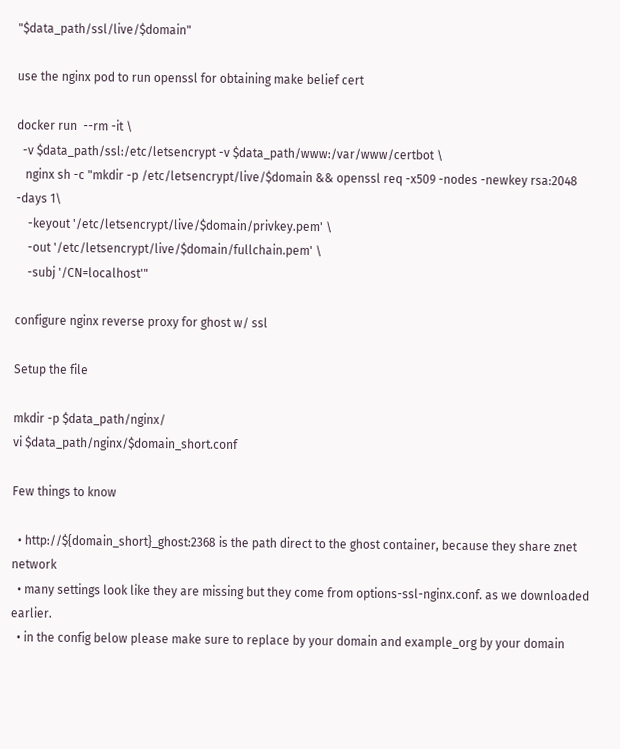"$data_path/ssl/live/$domain"

use the nginx pod to run openssl for obtaining make belief cert

docker run  --rm -it \
  -v $data_path/ssl:/etc/letsencrypt -v $data_path/www:/var/www/certbot \
   nginx sh -c "mkdir -p /etc/letsencrypt/live/$domain && openssl req -x509 -nodes -newkey rsa:2048 -days 1\
    -keyout '/etc/letsencrypt/live/$domain/privkey.pem' \
    -out '/etc/letsencrypt/live/$domain/fullchain.pem' \
    -subj '/CN=localhost'"

configure nginx reverse proxy for ghost w/ ssl

Setup the file

mkdir -p $data_path/nginx/
vi $data_path/nginx/$domain_short.conf

Few things to know

  • http://${domain_short}_ghost:2368 is the path direct to the ghost container, because they share znet network
  • many settings look like they are missing but they come from options-ssl-nginx.conf. as we downloaded earlier.
  • in the config below please make sure to replace by your domain and example_org by your domain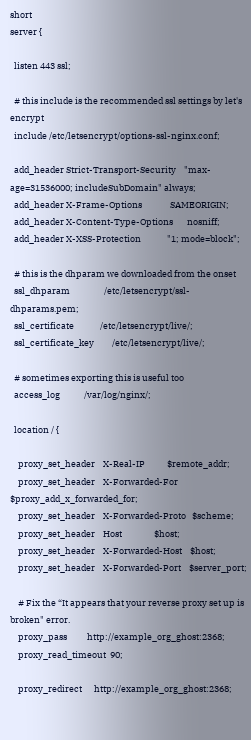short
server {

  listen 443 ssl;

  # this include is the recommended ssl settings by let's encrypt
  include /etc/letsencrypt/options-ssl-nginx.conf;

  add_header Strict-Transport-Security    "max-age=31536000; includeSubDomain" always;
  add_header X-Frame-Options              SAMEORIGIN;
  add_header X-Content-Type-Options       nosniff;
  add_header X-XSS-Protection             "1; mode=block";

  # this is the dhparam we downloaded from the onset
  ssl_dhparam                 /etc/letsencrypt/ssl-dhparams.pem;
  ssl_certificate             /etc/letsencrypt/live/;
  ssl_certificate_key         /etc/letsencrypt/live/;

  # sometimes exporting this is useful too
  access_log            /var/log/nginx/;

  location / {

    proxy_set_header    X-Real-IP           $remote_addr;
    proxy_set_header    X-Forwarded-For     $proxy_add_x_forwarded_for;
    proxy_set_header    X-Forwarded-Proto   $scheme;
    proxy_set_header    Host                $host;
    proxy_set_header    X-Forwarded-Host    $host;
    proxy_set_header    X-Forwarded-Port    $server_port;

    # Fix the “It appears that your reverse proxy set up is broken" error.
    proxy_pass          http://example_org_ghost:2368;
    proxy_read_timeout  90;

    proxy_redirect      http://example_org_ghost:2368;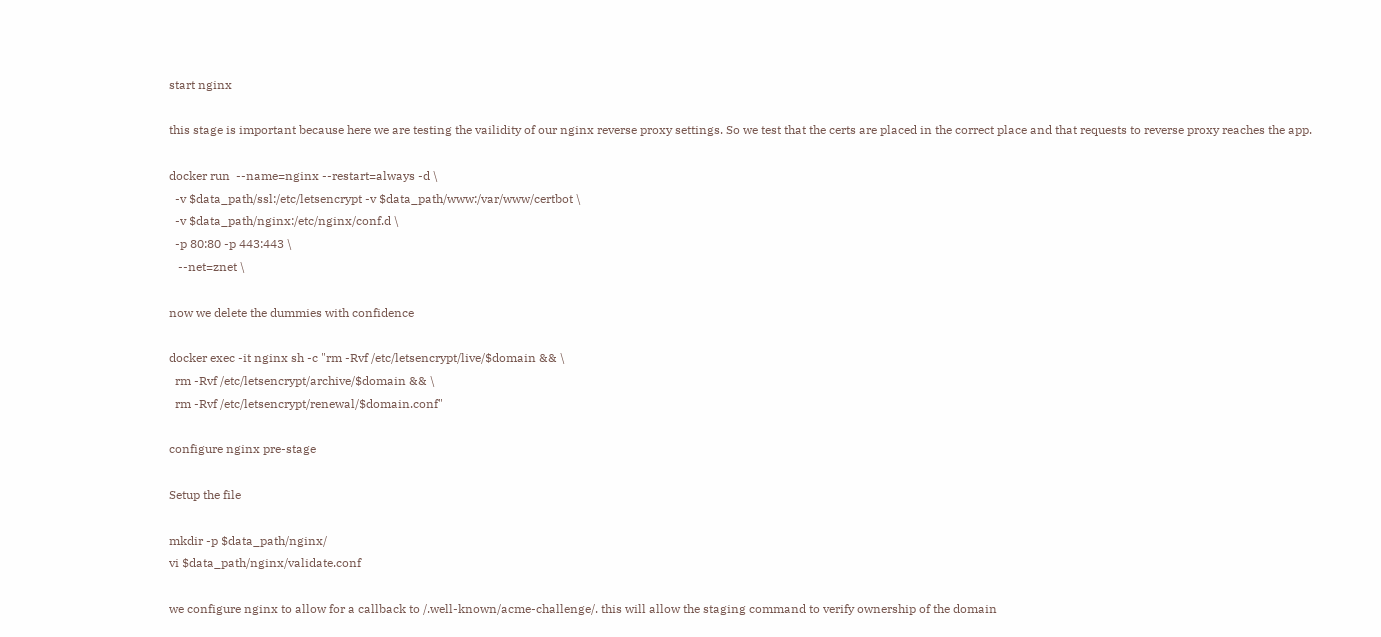start nginx

this stage is important because here we are testing the vailidity of our nginx reverse proxy settings. So we test that the certs are placed in the correct place and that requests to reverse proxy reaches the app.

docker run  --name=nginx --restart=always -d \
  -v $data_path/ssl:/etc/letsencrypt -v $data_path/www:/var/www/certbot \
  -v $data_path/nginx:/etc/nginx/conf.d \
  -p 80:80 -p 443:443 \
   --net=znet \

now we delete the dummies with confidence

docker exec -it nginx sh -c "rm -Rvf /etc/letsencrypt/live/$domain && \
  rm -Rvf /etc/letsencrypt/archive/$domain && \
  rm -Rvf /etc/letsencrypt/renewal/$domain.conf"

configure nginx pre-stage

Setup the file

mkdir -p $data_path/nginx/
vi $data_path/nginx/validate.conf

we configure nginx to allow for a callback to /.well-known/acme-challenge/. this will allow the staging command to verify ownership of the domain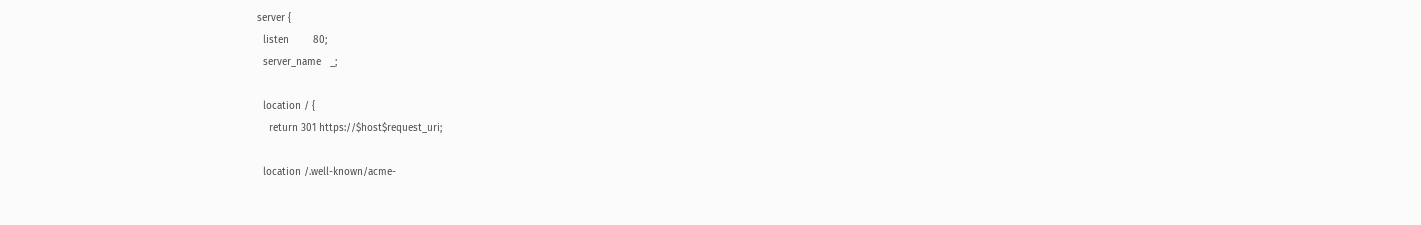server {
  listen        80;
  server_name   _;

  location / {
    return 301 https://$host$request_uri;

  location /.well-known/acme-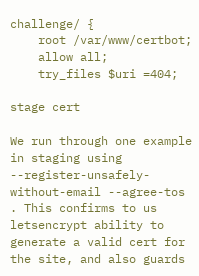challenge/ {
    root /var/www/certbot;
    allow all;
    try_files $uri =404;

stage cert

We run through one example in staging using --register-unsafely-without-email --agree-tos . This confirms to us letsencrypt ability to generate a valid cert for the site, and also guards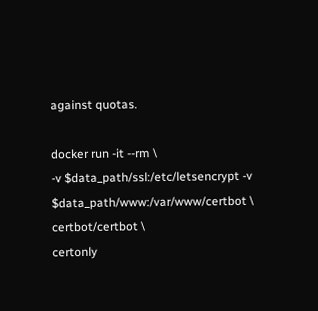against quotas.

docker run -it --rm \
-v $data_path/ssl:/etc/letsencrypt -v $data_path/www:/var/www/certbot \
certbot/certbot \
certonly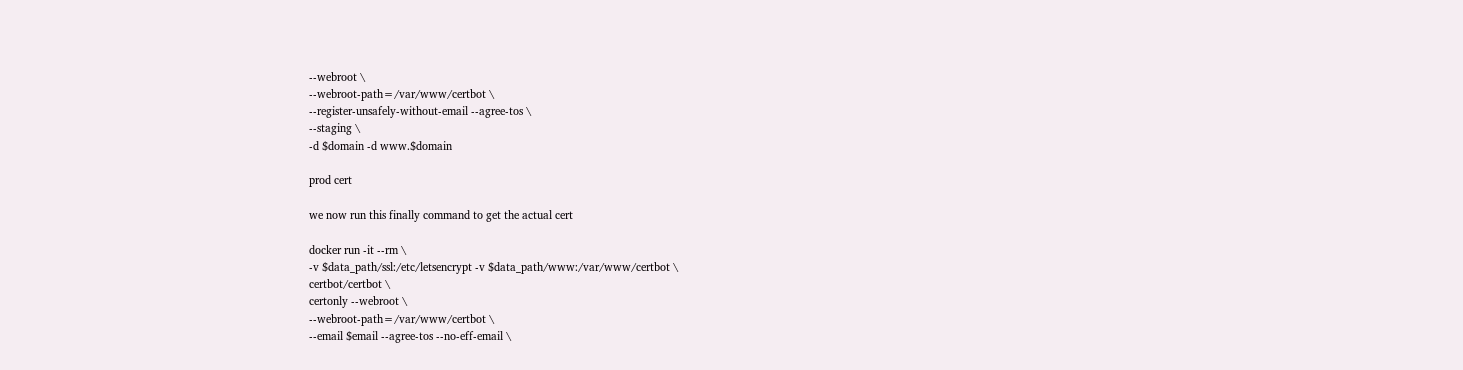--webroot \
--webroot-path=/var/www/certbot \
--register-unsafely-without-email --agree-tos \
--staging \
-d $domain -d www.$domain

prod cert

we now run this finally command to get the actual cert

docker run -it --rm \
-v $data_path/ssl:/etc/letsencrypt -v $data_path/www:/var/www/certbot \
certbot/certbot \
certonly --webroot \
--webroot-path=/var/www/certbot \
--email $email --agree-tos --no-eff-email \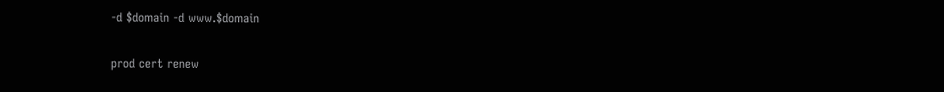-d $domain -d www.$domain

prod cert renew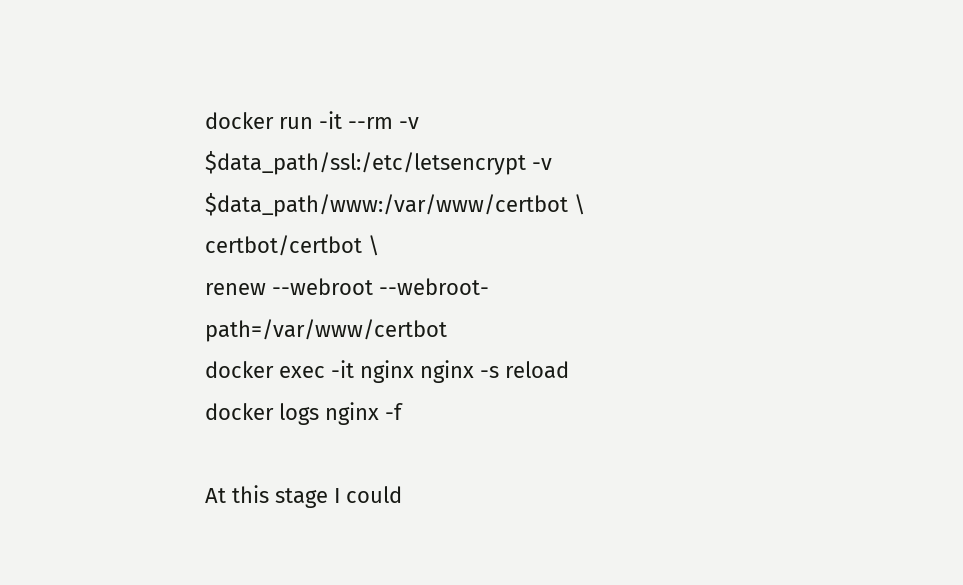docker run -it --rm -v $data_path/ssl:/etc/letsencrypt -v $data_path/www:/var/www/certbot \
certbot/certbot \
renew --webroot --webroot-path=/var/www/certbot
docker exec -it nginx nginx -s reload
docker logs nginx -f

At this stage I could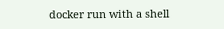docker run with a shell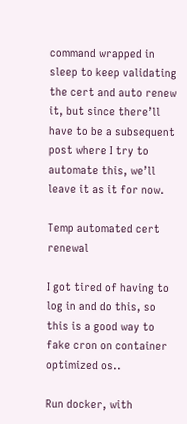command wrapped in sleep to keep validating the cert and auto renew it, but since there’ll have to be a subsequent post where I try to automate this, we’ll leave it as it for now.

Temp automated cert renewal

I got tired of having to log in and do this, so this is a good way to fake cron on container optimized os..

Run docker, with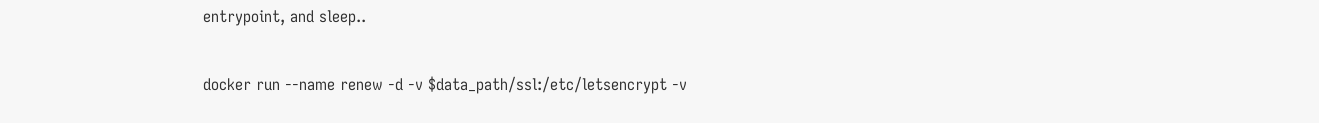entrypoint, and sleep..

docker run --name renew -d -v $data_path/ssl:/etc/letsencrypt -v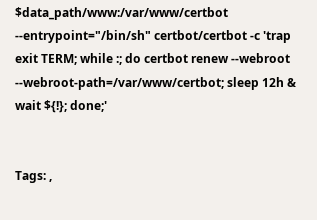$data_path/www:/var/www/certbot --entrypoint="/bin/sh" certbot/certbot -c 'trap exit TERM; while :; do certbot renew --webroot --webroot-path=/var/www/certbot; sleep 12h & wait ${!}; done;'


Tags: ,